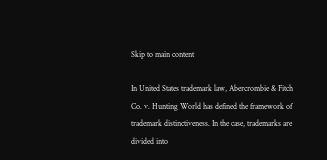Skip to main content

In United States trademark law, Abercrombie & Fitch Co. v. Hunting World has defined the framework of trademark distinctiveness. In the case, trademarks are divided into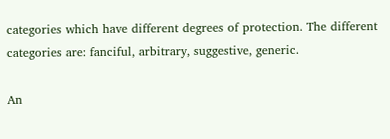categories which have different degrees of protection. The different categories are: fanciful, arbitrary, suggestive, generic.

An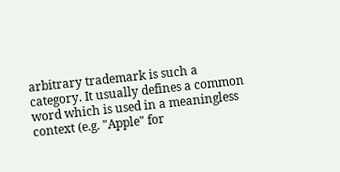arbitrary trademark is such a category. It usually defines a common word which is used in a meaningless context (e.g. "Apple" for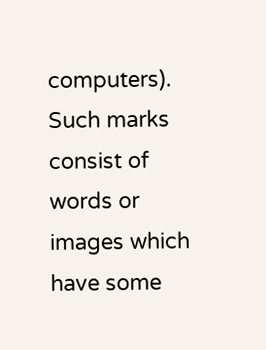computers). Such marks consist of words or images which have some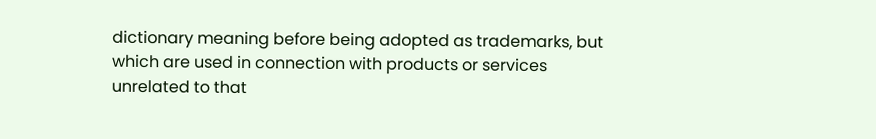dictionary meaning before being adopted as trademarks, but which are used in connection with products or services unrelated to that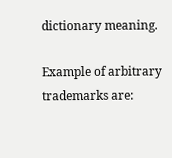dictionary meaning.

Example of arbitrary trademarks are: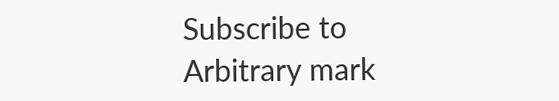Subscribe to Arbitrary mark